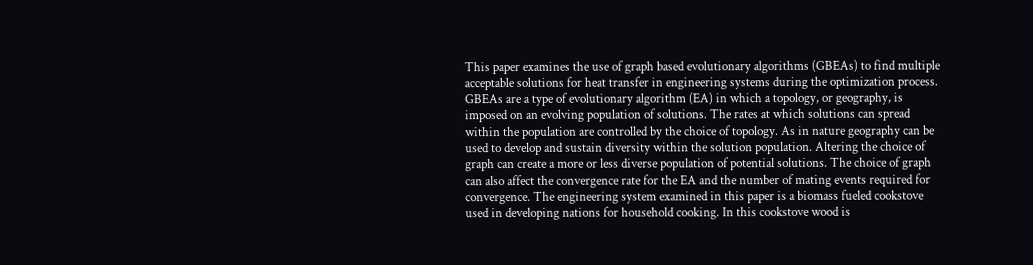This paper examines the use of graph based evolutionary algorithms (GBEAs) to find multiple acceptable solutions for heat transfer in engineering systems during the optimization process. GBEAs are a type of evolutionary algorithm (EA) in which a topology, or geography, is imposed on an evolving population of solutions. The rates at which solutions can spread within the population are controlled by the choice of topology. As in nature geography can be used to develop and sustain diversity within the solution population. Altering the choice of graph can create a more or less diverse population of potential solutions. The choice of graph can also affect the convergence rate for the EA and the number of mating events required for convergence. The engineering system examined in this paper is a biomass fueled cookstove used in developing nations for household cooking. In this cookstove wood is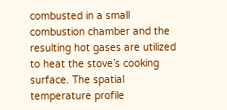combusted in a small combustion chamber and the resulting hot gases are utilized to heat the stove’s cooking surface. The spatial temperature profile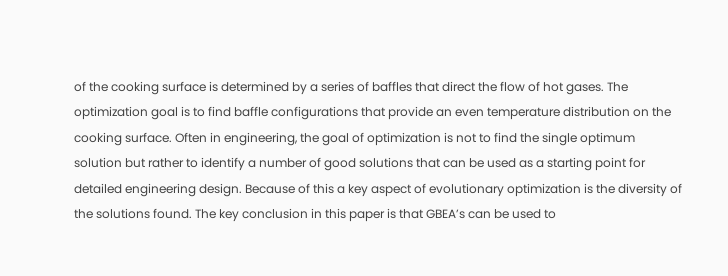of the cooking surface is determined by a series of baffles that direct the flow of hot gases. The optimization goal is to find baffle configurations that provide an even temperature distribution on the cooking surface. Often in engineering, the goal of optimization is not to find the single optimum solution but rather to identify a number of good solutions that can be used as a starting point for detailed engineering design. Because of this a key aspect of evolutionary optimization is the diversity of the solutions found. The key conclusion in this paper is that GBEA’s can be used to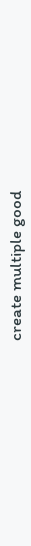create multiple good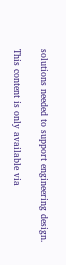solutions needed to support engineering design.

This content is only available via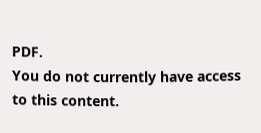PDF.
You do not currently have access to this content.